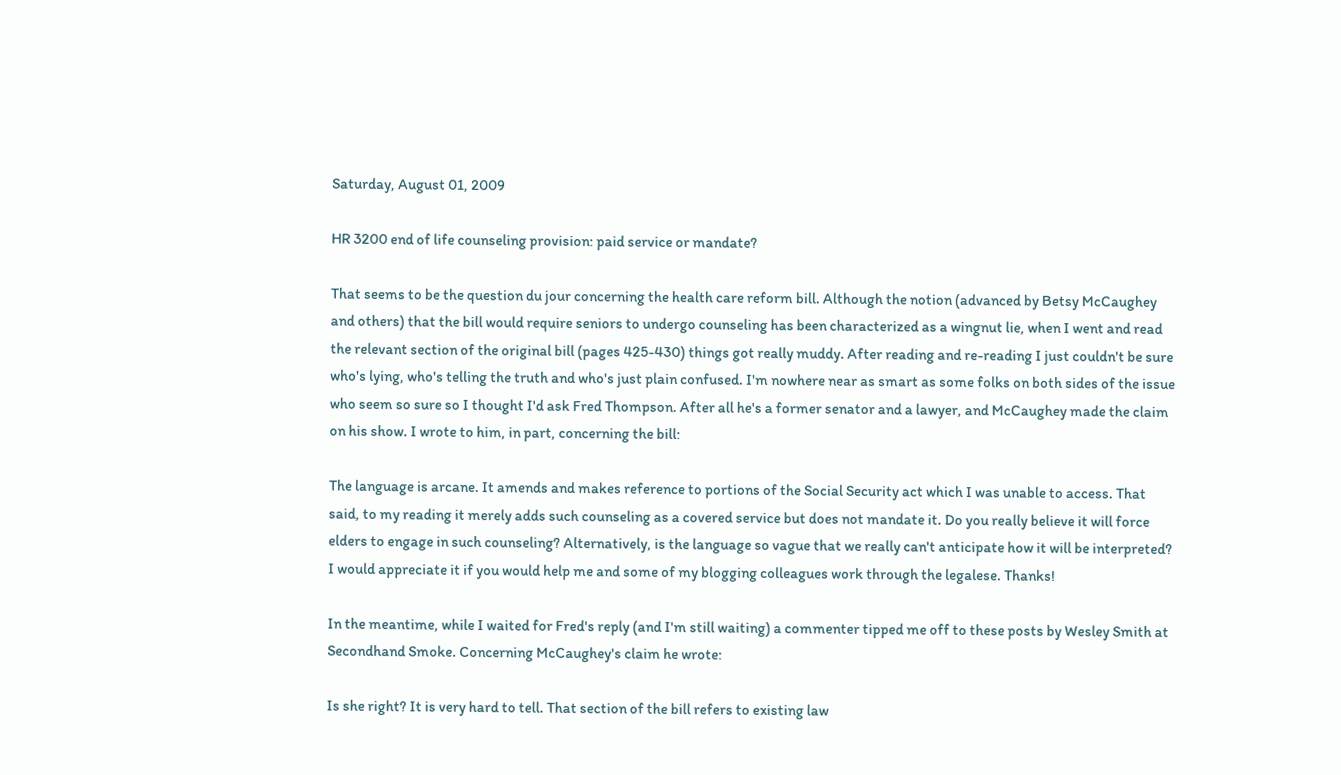Saturday, August 01, 2009

HR 3200 end of life counseling provision: paid service or mandate?

That seems to be the question du jour concerning the health care reform bill. Although the notion (advanced by Betsy McCaughey and others) that the bill would require seniors to undergo counseling has been characterized as a wingnut lie, when I went and read the relevant section of the original bill (pages 425-430) things got really muddy. After reading and re-reading I just couldn't be sure who's lying, who's telling the truth and who's just plain confused. I'm nowhere near as smart as some folks on both sides of the issue who seem so sure so I thought I'd ask Fred Thompson. After all he's a former senator and a lawyer, and McCaughey made the claim on his show. I wrote to him, in part, concerning the bill:

The language is arcane. It amends and makes reference to portions of the Social Security act which I was unable to access. That said, to my reading it merely adds such counseling as a covered service but does not mandate it. Do you really believe it will force elders to engage in such counseling? Alternatively, is the language so vague that we really can't anticipate how it will be interpreted? I would appreciate it if you would help me and some of my blogging colleagues work through the legalese. Thanks!

In the meantime, while I waited for Fred's reply (and I'm still waiting) a commenter tipped me off to these posts by Wesley Smith at Secondhand Smoke. Concerning McCaughey's claim he wrote:

Is she right? It is very hard to tell. That section of the bill refers to existing law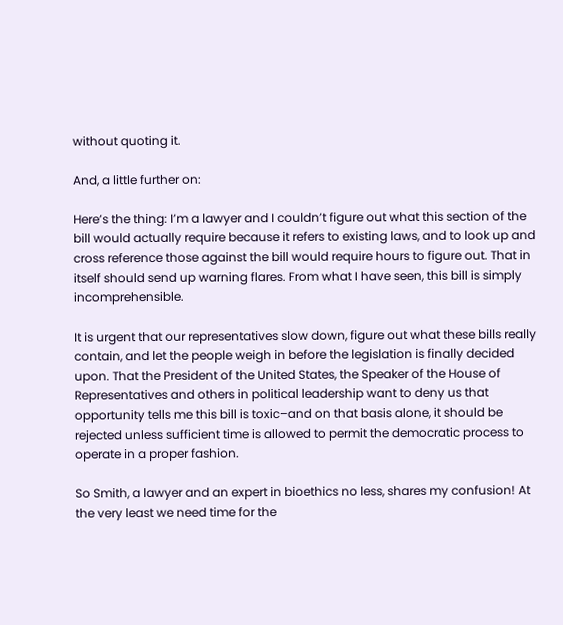without quoting it.

And, a little further on:

Here’s the thing: I’m a lawyer and I couldn’t figure out what this section of the bill would actually require because it refers to existing laws, and to look up and cross reference those against the bill would require hours to figure out. That in itself should send up warning flares. From what I have seen, this bill is simply incomprehensible.

It is urgent that our representatives slow down, figure out what these bills really contain, and let the people weigh in before the legislation is finally decided upon. That the President of the United States, the Speaker of the House of Representatives and others in political leadership want to deny us that opportunity tells me this bill is toxic–and on that basis alone, it should be rejected unless sufficient time is allowed to permit the democratic process to operate in a proper fashion.

So Smith, a lawyer and an expert in bioethics no less, shares my confusion! At the very least we need time for the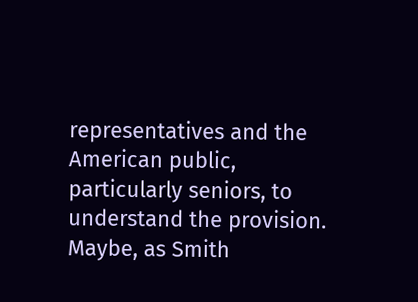representatives and the American public, particularly seniors, to understand the provision. Maybe, as Smith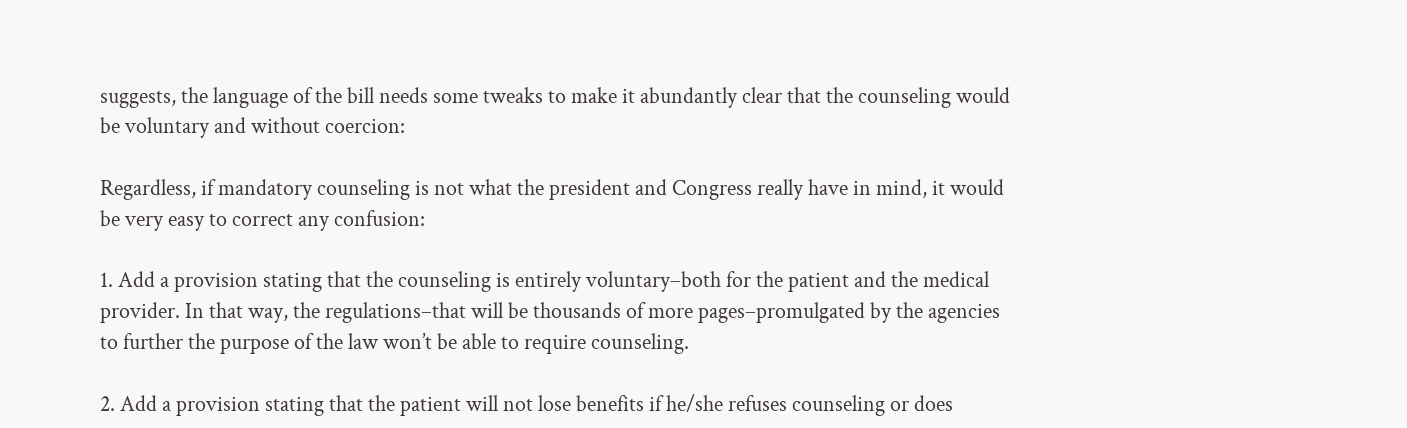suggests, the language of the bill needs some tweaks to make it abundantly clear that the counseling would be voluntary and without coercion:

Regardless, if mandatory counseling is not what the president and Congress really have in mind, it would be very easy to correct any confusion:

1. Add a provision stating that the counseling is entirely voluntary–both for the patient and the medical provider. In that way, the regulations–that will be thousands of more pages–promulgated by the agencies to further the purpose of the law won’t be able to require counseling.

2. Add a provision stating that the patient will not lose benefits if he/she refuses counseling or does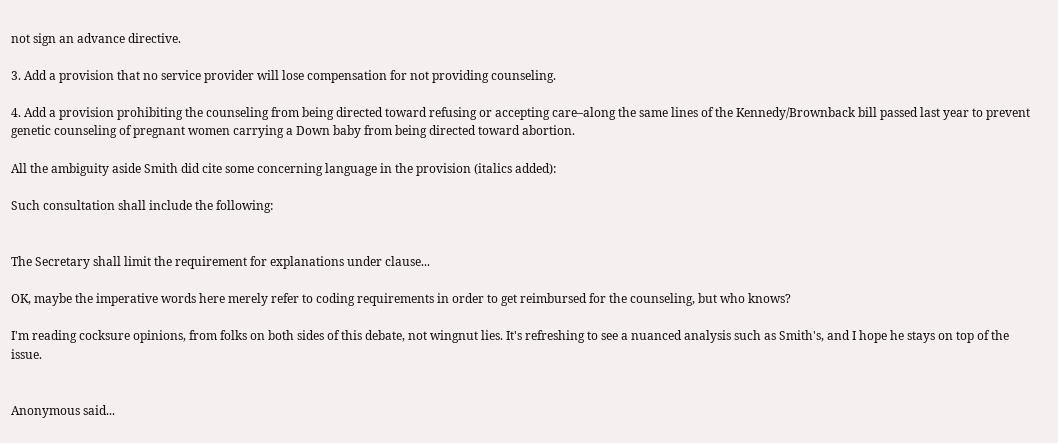not sign an advance directive.

3. Add a provision that no service provider will lose compensation for not providing counseling.

4. Add a provision prohibiting the counseling from being directed toward refusing or accepting care–along the same lines of the Kennedy/Brownback bill passed last year to prevent genetic counseling of pregnant women carrying a Down baby from being directed toward abortion.

All the ambiguity aside Smith did cite some concerning language in the provision (italics added):

Such consultation shall include the following:


The Secretary shall limit the requirement for explanations under clause...

OK, maybe the imperative words here merely refer to coding requirements in order to get reimbursed for the counseling, but who knows?

I'm reading cocksure opinions, from folks on both sides of this debate, not wingnut lies. It's refreshing to see a nuanced analysis such as Smith's, and I hope he stays on top of the issue.


Anonymous said...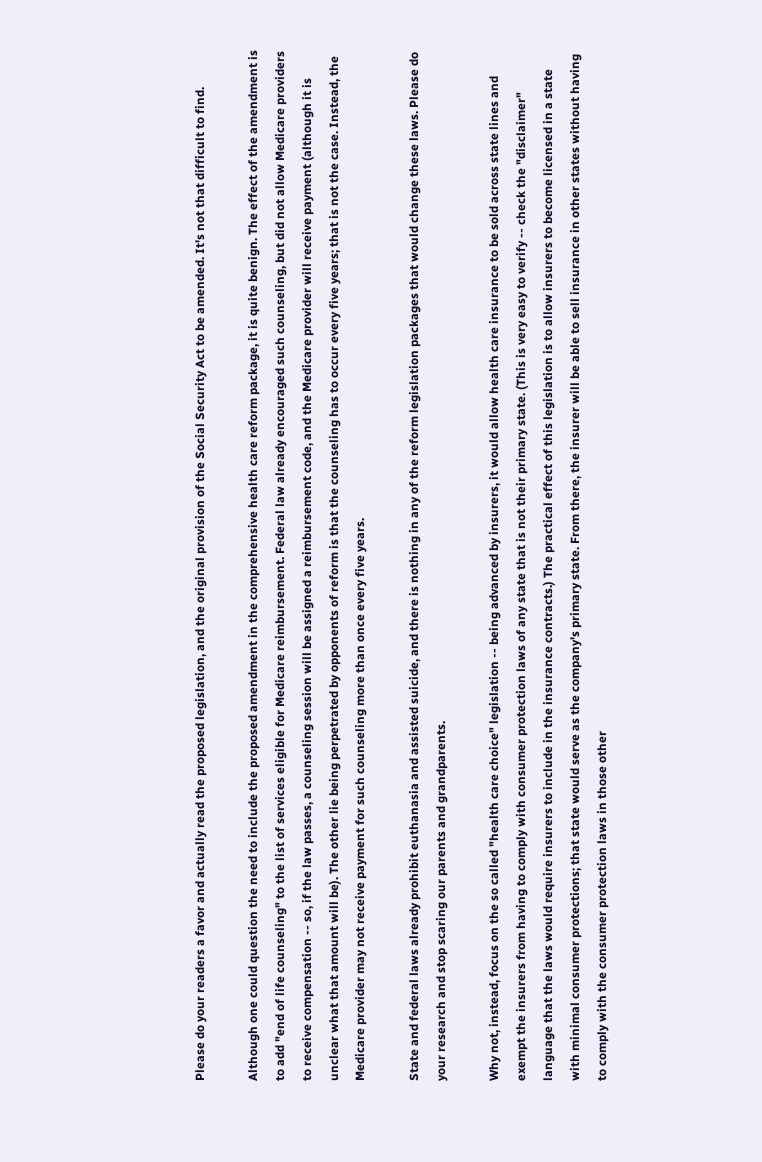Please do your readers a favor and actually read the proposed legislation, and the original provision of the Social Security Act to be amended. It's not that difficult to find.

Although one could question the need to include the proposed amendment in the comprehensive health care reform package, it is quite benign. The effect of the amendment is to add "end of life counseling" to the list of services eligible for Medicare reimbursement. Federal law already encouraged such counseling, but did not allow Medicare providers to receive compensation -- so, if the law passes, a counseling session will be assigned a reimbursement code, and the Medicare provider will receive payment (although it is unclear what that amount will be). The other lie being perpetrated by opponents of reform is that the counseling has to occur every five years; that is not the case. Instead, the Medicare provider may not receive payment for such counseling more than once every five years.

State and federal laws already prohibit euthanasia and assisted suicide, and there is nothing in any of the reform legislation packages that would change these laws. Please do your research and stop scaring our parents and grandparents.

Why not, instead, focus on the so called "health care choice" legislation -- being advanced by insurers, it would allow health care insurance to be sold across state lines and exempt the insurers from having to comply with consumer protection laws of any state that is not their primary state. (This is very easy to verify -- check the "disclaimer" language that the laws would require insurers to include in the insurance contracts.) The practical effect of this legislation is to allow insurers to become licensed in a state with minimal consumer protections; that state would serve as the company's primary state. From there, the insurer will be able to sell insurance in other states without having to comply with the consumer protection laws in those other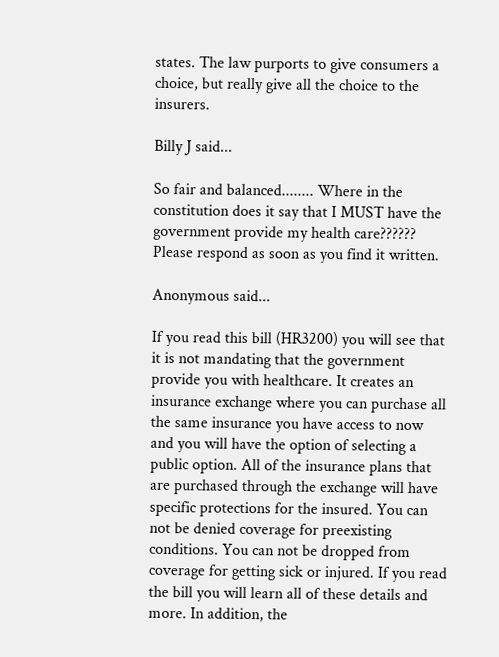states. The law purports to give consumers a choice, but really give all the choice to the insurers.

Billy J said...

So fair and balanced........ Where in the constitution does it say that I MUST have the government provide my health care?????? Please respond as soon as you find it written.

Anonymous said...

If you read this bill (HR3200) you will see that it is not mandating that the government provide you with healthcare. It creates an insurance exchange where you can purchase all the same insurance you have access to now and you will have the option of selecting a public option. All of the insurance plans that are purchased through the exchange will have specific protections for the insured. You can not be denied coverage for preexisting conditions. You can not be dropped from coverage for getting sick or injured. If you read the bill you will learn all of these details and more. In addition, the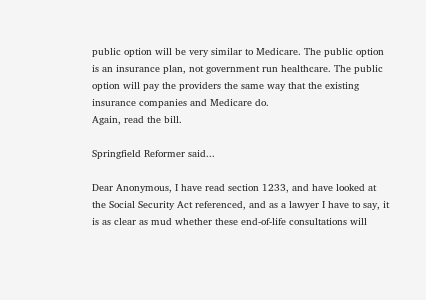public option will be very similar to Medicare. The public option is an insurance plan, not government run healthcare. The public option will pay the providers the same way that the existing insurance companies and Medicare do.
Again, read the bill.

Springfield Reformer said...

Dear Anonymous, I have read section 1233, and have looked at the Social Security Act referenced, and as a lawyer I have to say, it is as clear as mud whether these end-of-life consultations will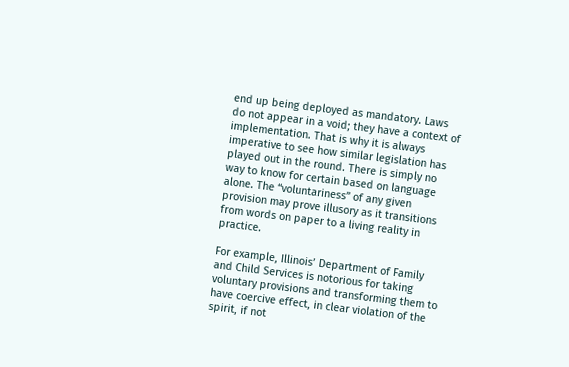end up being deployed as mandatory. Laws do not appear in a void; they have a context of implementation. That is why it is always imperative to see how similar legislation has played out in the round. There is simply no way to know for certain based on language alone. The “voluntariness” of any given provision may prove illusory as it transitions from words on paper to a living reality in practice.

For example, Illinois’ Department of Family and Child Services is notorious for taking voluntary provisions and transforming them to have coercive effect, in clear violation of the spirit, if not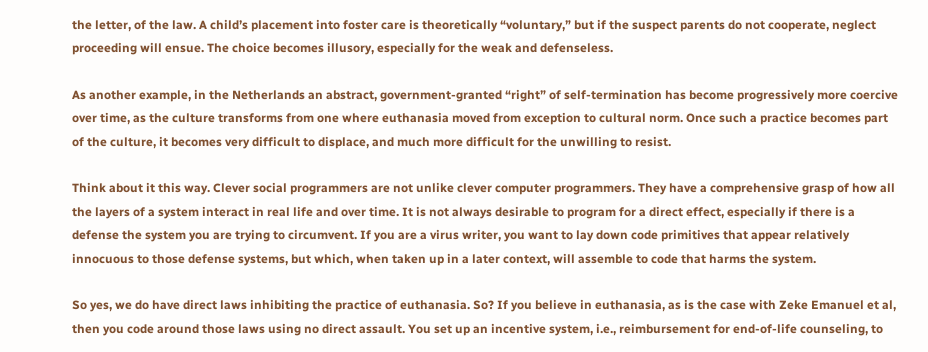the letter, of the law. A child’s placement into foster care is theoretically “voluntary,” but if the suspect parents do not cooperate, neglect proceeding will ensue. The choice becomes illusory, especially for the weak and defenseless.

As another example, in the Netherlands an abstract, government-granted “right” of self-termination has become progressively more coercive over time, as the culture transforms from one where euthanasia moved from exception to cultural norm. Once such a practice becomes part of the culture, it becomes very difficult to displace, and much more difficult for the unwilling to resist.

Think about it this way. Clever social programmers are not unlike clever computer programmers. They have a comprehensive grasp of how all the layers of a system interact in real life and over time. It is not always desirable to program for a direct effect, especially if there is a defense the system you are trying to circumvent. If you are a virus writer, you want to lay down code primitives that appear relatively innocuous to those defense systems, but which, when taken up in a later context, will assemble to code that harms the system.

So yes, we do have direct laws inhibiting the practice of euthanasia. So? If you believe in euthanasia, as is the case with Zeke Emanuel et al, then you code around those laws using no direct assault. You set up an incentive system, i.e., reimbursement for end-of-life counseling, to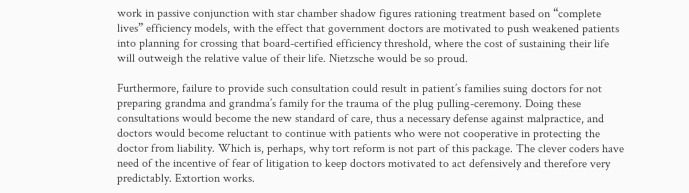work in passive conjunction with star chamber shadow figures rationing treatment based on “complete lives” efficiency models, with the effect that government doctors are motivated to push weakened patients into planning for crossing that board-certified efficiency threshold, where the cost of sustaining their life will outweigh the relative value of their life. Nietzsche would be so proud.

Furthermore, failure to provide such consultation could result in patient’s families suing doctors for not preparing grandma and grandma’s family for the trauma of the plug pulling-ceremony. Doing these consultations would become the new standard of care, thus a necessary defense against malpractice, and doctors would become reluctant to continue with patients who were not cooperative in protecting the doctor from liability. Which is, perhaps, why tort reform is not part of this package. The clever coders have need of the incentive of fear of litigation to keep doctors motivated to act defensively and therefore very predictably. Extortion works.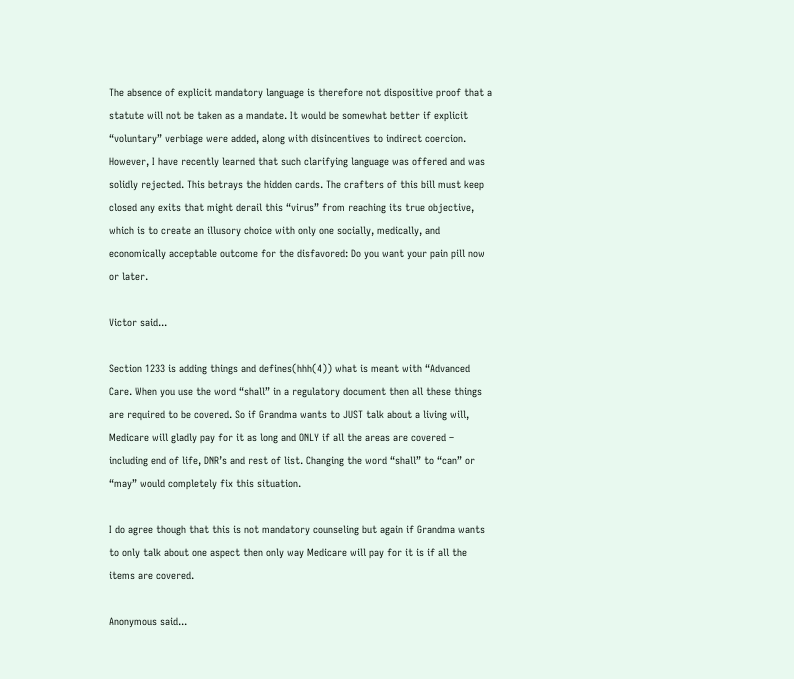The absence of explicit mandatory language is therefore not dispositive proof that a statute will not be taken as a mandate. It would be somewhat better if explicit “voluntary” verbiage were added, along with disincentives to indirect coercion. However, I have recently learned that such clarifying language was offered and was solidly rejected. This betrays the hidden cards. The crafters of this bill must keep closed any exits that might derail this “virus” from reaching its true objective, which is to create an illusory choice with only one socially, medically, and economically acceptable outcome for the disfavored: Do you want your pain pill now or later.

Victor said...

Section 1233 is adding things and defines(hhh(4)) what is meant with “Advanced Care. When you use the word “shall” in a regulatory document then all these things are required to be covered. So if Grandma wants to JUST talk about a living will, Medicare will gladly pay for it as long and ONLY if all the areas are covered – including end of life, DNR’s and rest of list. Changing the word “shall” to “can” or “may” would completely fix this situation.

I do agree though that this is not mandatory counseling but again if Grandma wants to only talk about one aspect then only way Medicare will pay for it is if all the items are covered.

Anonymous said...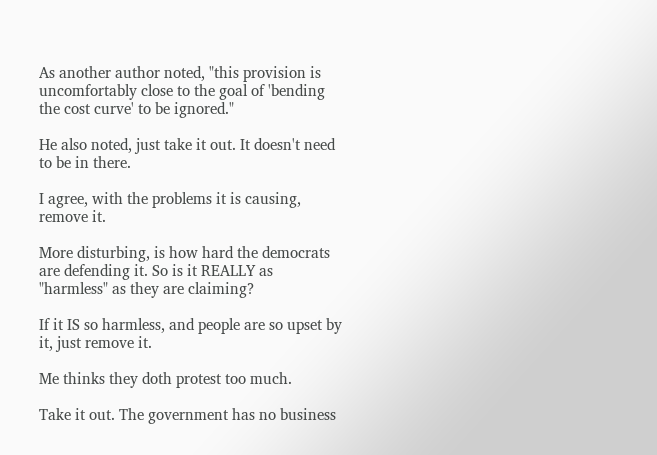As another author noted, "this provision is uncomfortably close to the goal of 'bending the cost curve' to be ignored."

He also noted, just take it out. It doesn't need to be in there.

I agree, with the problems it is causing, remove it.

More disturbing, is how hard the democrats are defending it. So is it REALLY as "harmless" as they are claiming?

If it IS so harmless, and people are so upset by it, just remove it.

Me thinks they doth protest too much.

Take it out. The government has no business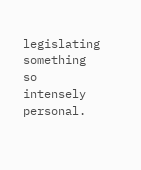legislating something so intensely personal.